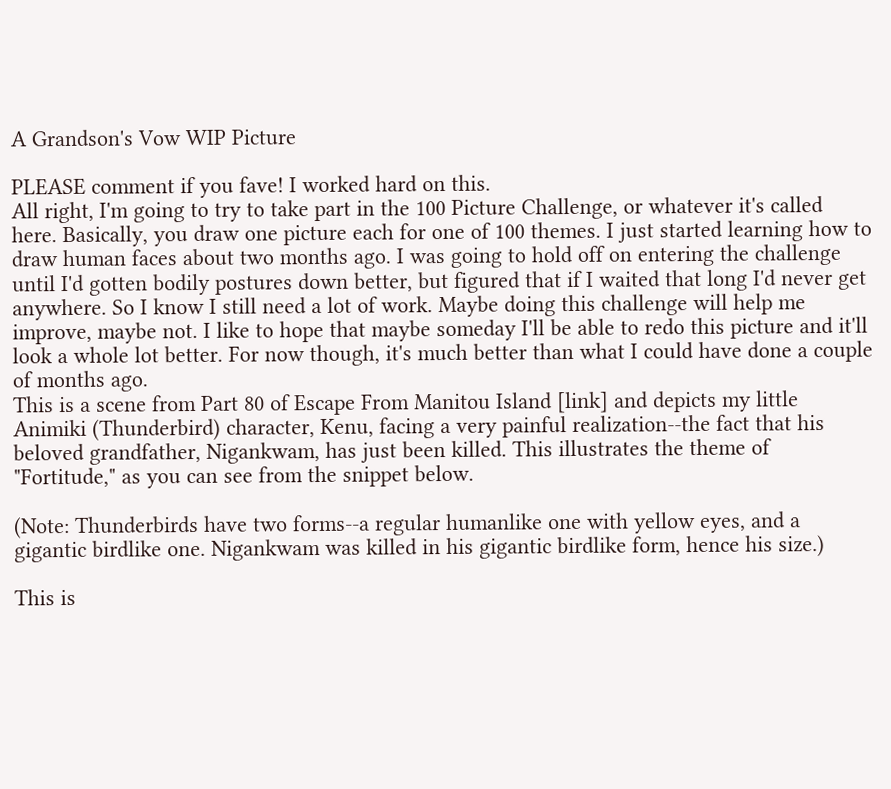A Grandson's Vow WIP Picture

PLEASE comment if you fave! I worked hard on this.
All right, I'm going to try to take part in the 100 Picture Challenge, or whatever it's called here. Basically, you draw one picture each for one of 100 themes. I just started learning how to draw human faces about two months ago. I was going to hold off on entering the challenge until I'd gotten bodily postures down better, but figured that if I waited that long I'd never get anywhere. So I know I still need a lot of work. Maybe doing this challenge will help me improve, maybe not. I like to hope that maybe someday I'll be able to redo this picture and it'll look a whole lot better. For now though, it's much better than what I could have done a couple of months ago.
This is a scene from Part 80 of Escape From Manitou Island [link] and depicts my little Animiki (Thunderbird) character, Kenu, facing a very painful realization--the fact that his beloved grandfather, Nigankwam, has just been killed. This illustrates the theme of "Fortitude," as you can see from the snippet below.

(Note: Thunderbirds have two forms--a regular humanlike one with yellow eyes, and a gigantic birdlike one. Nigankwam was killed in his gigantic birdlike form, hence his size.)

This is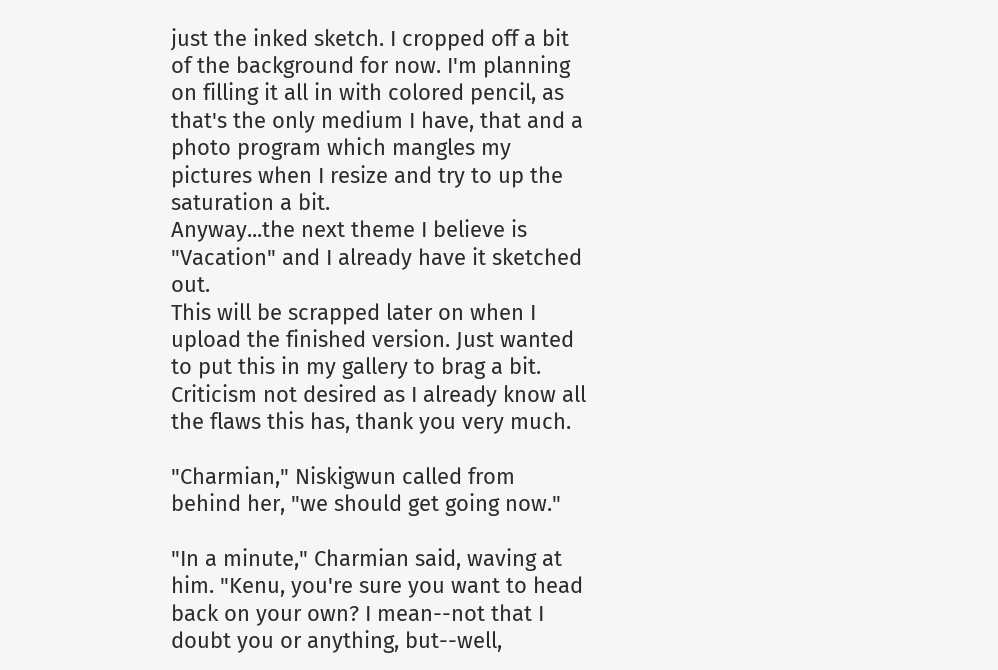just the inked sketch. I cropped off a bit of the background for now. I'm planning on filling it all in with colored pencil, as that's the only medium I have, that and a photo program which mangles my pictures when I resize and try to up the saturation a bit.
Anyway...the next theme I believe is "Vacation" and I already have it sketched out.
This will be scrapped later on when I upload the finished version. Just wanted to put this in my gallery to brag a bit.
Criticism not desired as I already know all the flaws this has, thank you very much.

"Charmian," Niskigwun called from behind her, "we should get going now."

"In a minute," Charmian said, waving at him. "Kenu, you're sure you want to head back on your own? I mean--not that I doubt you or anything, but--well,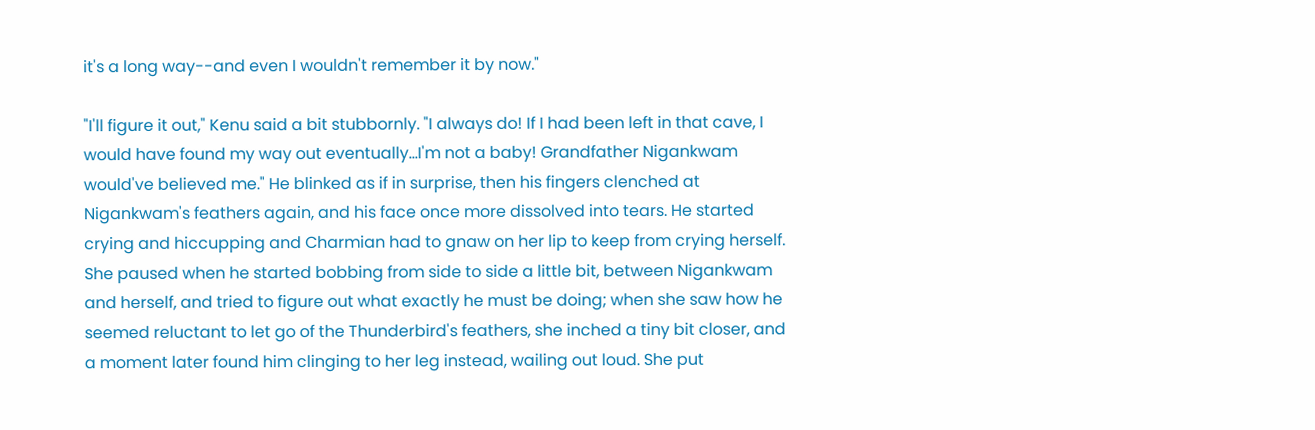it's a long way--and even I wouldn't remember it by now."

"I'll figure it out," Kenu said a bit stubbornly. "I always do! If I had been left in that cave, I would have found my way out eventually...I'm not a baby! Grandfather Nigankwam would've believed me." He blinked as if in surprise, then his fingers clenched at Nigankwam's feathers again, and his face once more dissolved into tears. He started crying and hiccupping and Charmian had to gnaw on her lip to keep from crying herself. She paused when he started bobbing from side to side a little bit, between Nigankwam and herself, and tried to figure out what exactly he must be doing; when she saw how he seemed reluctant to let go of the Thunderbird's feathers, she inched a tiny bit closer, and a moment later found him clinging to her leg instead, wailing out loud. She put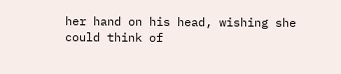her hand on his head, wishing she could think of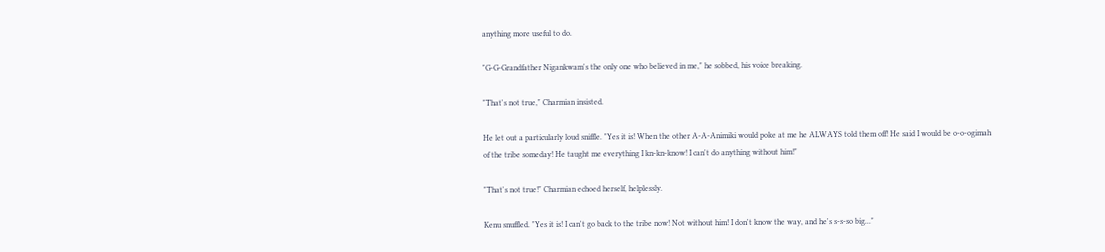anything more useful to do.

"G-G-Grandfather Nigankwam's the only one who believed in me," he sobbed, his voice breaking.

"That's not true," Charmian insisted.

He let out a particularly loud sniffle. "Yes it is! When the other A-A-Animiki would poke at me he ALWAYS told them off! He said I would be o-o-ogimah of the tribe someday! He taught me everything I kn-kn-know! I can't do anything without him!"

"That's not true!" Charmian echoed herself, helplessly.

Kenu snuffled. "Yes it is! I can't go back to the tribe now! Not without him! I don't know the way, and he's s-s-so big..."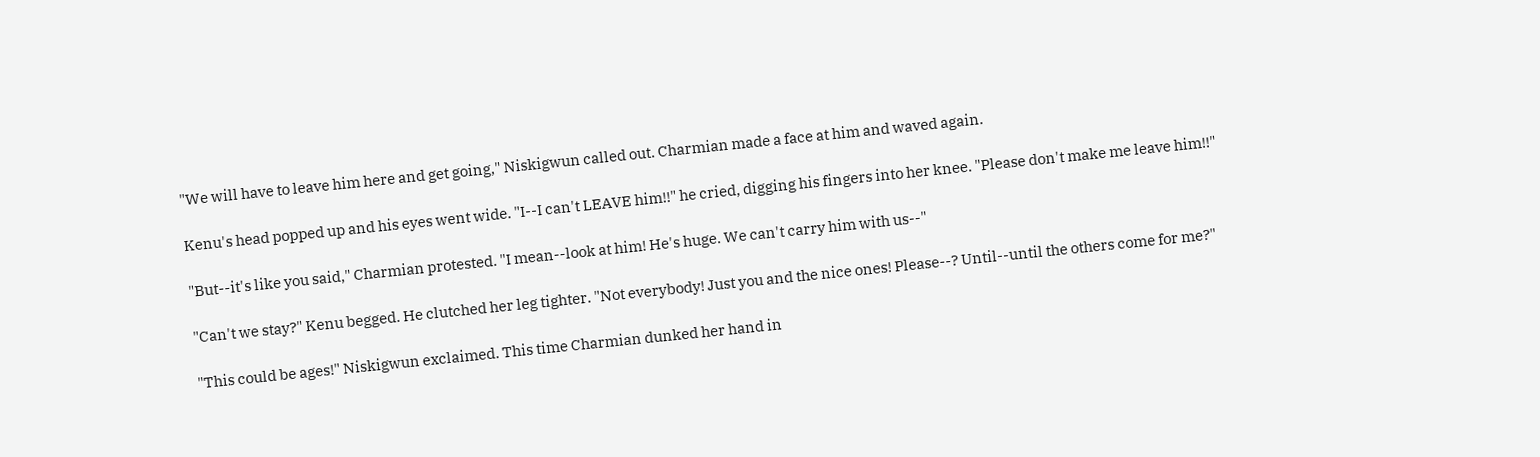"We will have to leave him here and get going," Niskigwun called out. Charmian made a face at him and waved again.

Kenu's head popped up and his eyes went wide. "I--I can't LEAVE him!!" he cried, digging his fingers into her knee. "Please don't make me leave him!!"

"But--it's like you said," Charmian protested. "I mean--look at him! He's huge. We can't carry him with us--"

"Can't we stay?" Kenu begged. He clutched her leg tighter. "Not everybody! Just you and the nice ones! Please--? Until--until the others come for me?"

"This could be ages!" Niskigwun exclaimed. This time Charmian dunked her hand in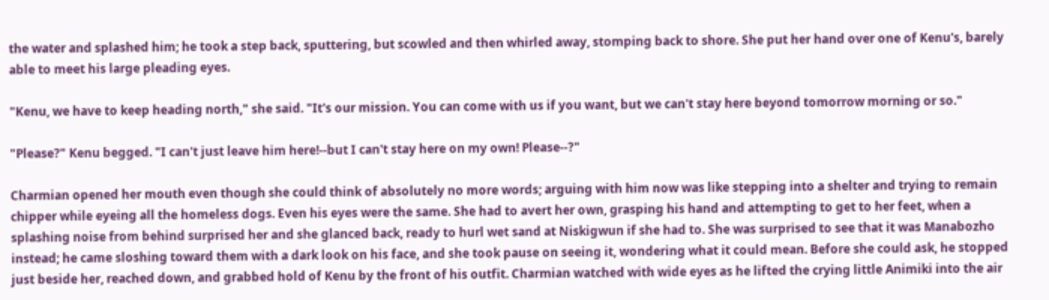the water and splashed him; he took a step back, sputtering, but scowled and then whirled away, stomping back to shore. She put her hand over one of Kenu's, barely able to meet his large pleading eyes.

"Kenu, we have to keep heading north," she said. "It's our mission. You can come with us if you want, but we can't stay here beyond tomorrow morning or so."

"Please?" Kenu begged. "I can't just leave him here!--but I can't stay here on my own! Please--?"

Charmian opened her mouth even though she could think of absolutely no more words; arguing with him now was like stepping into a shelter and trying to remain chipper while eyeing all the homeless dogs. Even his eyes were the same. She had to avert her own, grasping his hand and attempting to get to her feet, when a splashing noise from behind surprised her and she glanced back, ready to hurl wet sand at Niskigwun if she had to. She was surprised to see that it was Manabozho instead; he came sloshing toward them with a dark look on his face, and she took pause on seeing it, wondering what it could mean. Before she could ask, he stopped just beside her, reached down, and grabbed hold of Kenu by the front of his outfit. Charmian watched with wide eyes as he lifted the crying little Animiki into the air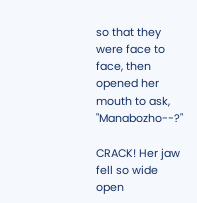so that they were face to face, then opened her mouth to ask, "Manabozho--?"

CRACK! Her jaw fell so wide open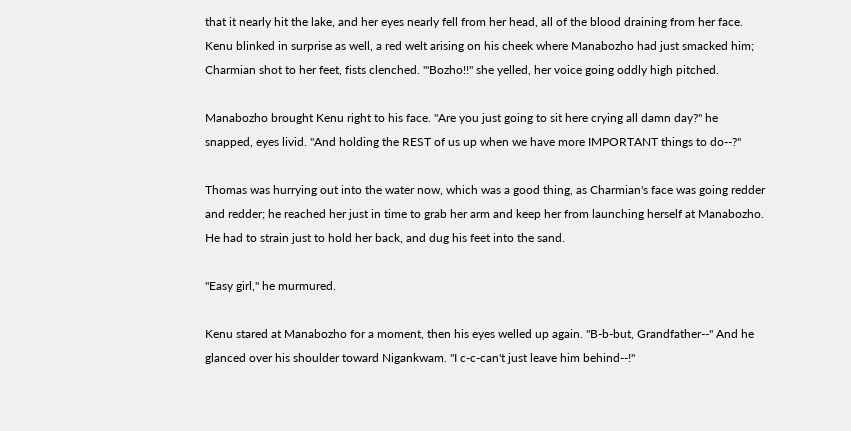that it nearly hit the lake, and her eyes nearly fell from her head, all of the blood draining from her face. Kenu blinked in surprise as well, a red welt arising on his cheek where Manabozho had just smacked him; Charmian shot to her feet, fists clenched. "'Bozho!!" she yelled, her voice going oddly high pitched.

Manabozho brought Kenu right to his face. "Are you just going to sit here crying all damn day?" he snapped, eyes livid. "And holding the REST of us up when we have more IMPORTANT things to do--?"

Thomas was hurrying out into the water now, which was a good thing, as Charmian's face was going redder and redder; he reached her just in time to grab her arm and keep her from launching herself at Manabozho. He had to strain just to hold her back, and dug his feet into the sand.

"Easy girl," he murmured.

Kenu stared at Manabozho for a moment, then his eyes welled up again. "B-b-but, Grandfather--" And he glanced over his shoulder toward Nigankwam. "I c-c-can't just leave him behind--!"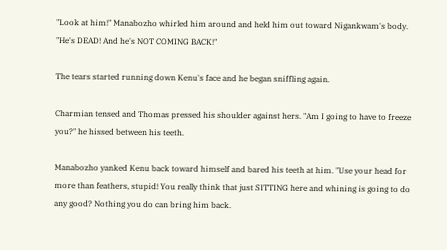"Look at him!" Manabozho whirled him around and held him out toward Nigankwam's body. "He's DEAD! And he's NOT COMING BACK!"

The tears started running down Kenu's face and he began sniffling again.

Charmian tensed and Thomas pressed his shoulder against hers. "Am I going to have to freeze you?" he hissed between his teeth.

Manabozho yanked Kenu back toward himself and bared his teeth at him. "Use your head for more than feathers, stupid! You really think that just SITTING here and whining is going to do any good? Nothing you do can bring him back.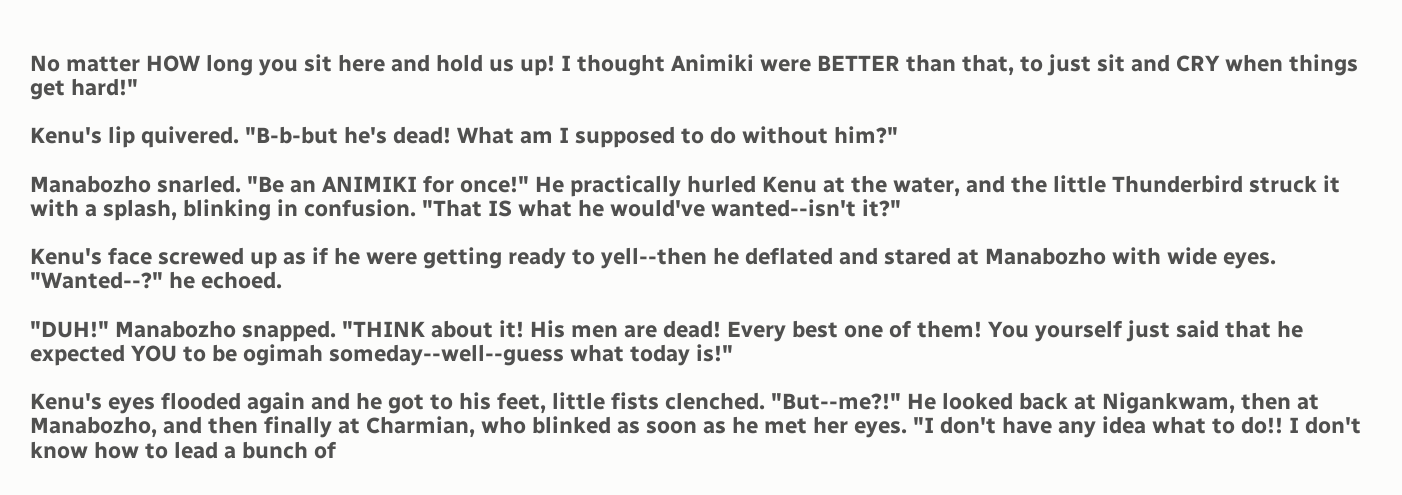No matter HOW long you sit here and hold us up! I thought Animiki were BETTER than that, to just sit and CRY when things get hard!"

Kenu's lip quivered. "B-b-but he's dead! What am I supposed to do without him?"

Manabozho snarled. "Be an ANIMIKI for once!" He practically hurled Kenu at the water, and the little Thunderbird struck it with a splash, blinking in confusion. "That IS what he would've wanted--isn't it?"

Kenu's face screwed up as if he were getting ready to yell--then he deflated and stared at Manabozho with wide eyes. "Wanted--?" he echoed.

"DUH!" Manabozho snapped. "THINK about it! His men are dead! Every best one of them! You yourself just said that he expected YOU to be ogimah someday--well--guess what today is!"

Kenu's eyes flooded again and he got to his feet, little fists clenched. "But--me?!" He looked back at Nigankwam, then at Manabozho, and then finally at Charmian, who blinked as soon as he met her eyes. "I don't have any idea what to do!! I don't know how to lead a bunch of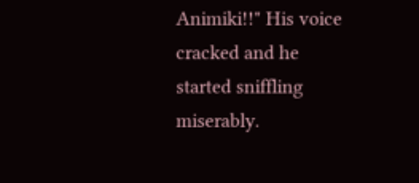Animiki!!" His voice cracked and he started sniffling miserably.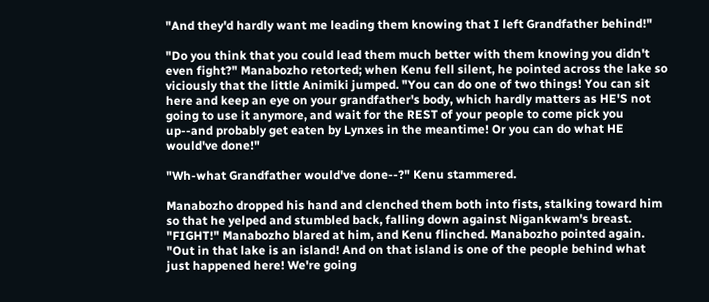"And they'd hardly want me leading them knowing that I left Grandfather behind!"

"Do you think that you could lead them much better with them knowing you didn't even fight?" Manabozho retorted; when Kenu fell silent, he pointed across the lake so viciously that the little Animiki jumped. "You can do one of two things! You can sit here and keep an eye on your grandfather's body, which hardly matters as HE'S not going to use it anymore, and wait for the REST of your people to come pick you up--and probably get eaten by Lynxes in the meantime! Or you can do what HE would've done!"

"Wh-what Grandfather would've done--?" Kenu stammered.

Manabozho dropped his hand and clenched them both into fists, stalking toward him so that he yelped and stumbled back, falling down against Nigankwam's breast. "FIGHT!" Manabozho blared at him, and Kenu flinched. Manabozho pointed again. "Out in that lake is an island! And on that island is one of the people behind what just happened here! We're going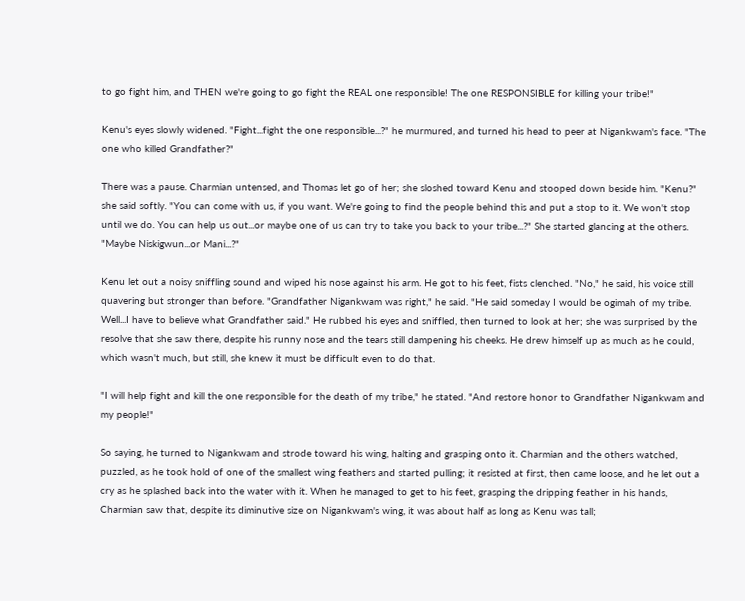to go fight him, and THEN we're going to go fight the REAL one responsible! The one RESPONSIBLE for killing your tribe!"

Kenu's eyes slowly widened. "Fight...fight the one responsible...?" he murmured, and turned his head to peer at Nigankwam's face. "The one who killed Grandfather?"

There was a pause. Charmian untensed, and Thomas let go of her; she sloshed toward Kenu and stooped down beside him. "Kenu?" she said softly. "You can come with us, if you want. We're going to find the people behind this and put a stop to it. We won't stop until we do. You can help us out...or maybe one of us can try to take you back to your tribe...?" She started glancing at the others. "Maybe Niskigwun...or Mani...?"

Kenu let out a noisy sniffling sound and wiped his nose against his arm. He got to his feet, fists clenched. "No," he said, his voice still quavering but stronger than before. "Grandfather Nigankwam was right," he said. "He said someday I would be ogimah of my tribe. Well...I have to believe what Grandfather said." He rubbed his eyes and sniffled, then turned to look at her; she was surprised by the resolve that she saw there, despite his runny nose and the tears still dampening his cheeks. He drew himself up as much as he could, which wasn't much, but still, she knew it must be difficult even to do that.

"I will help fight and kill the one responsible for the death of my tribe," he stated. "And restore honor to Grandfather Nigankwam and my people!"

So saying, he turned to Nigankwam and strode toward his wing, halting and grasping onto it. Charmian and the others watched, puzzled, as he took hold of one of the smallest wing feathers and started pulling; it resisted at first, then came loose, and he let out a cry as he splashed back into the water with it. When he managed to get to his feet, grasping the dripping feather in his hands, Charmian saw that, despite its diminutive size on Nigankwam's wing, it was about half as long as Kenu was tall;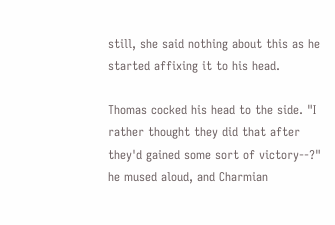still, she said nothing about this as he started affixing it to his head.

Thomas cocked his head to the side. "I rather thought they did that after they'd gained some sort of victory--?" he mused aloud, and Charmian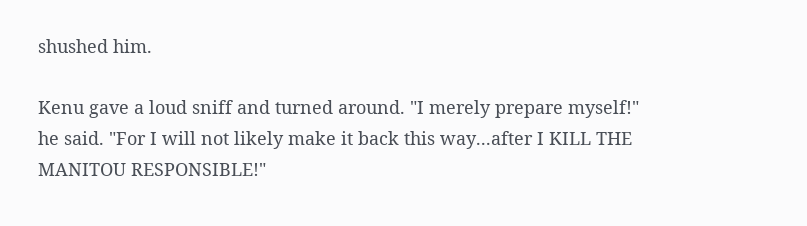shushed him.

Kenu gave a loud sniff and turned around. "I merely prepare myself!" he said. "For I will not likely make it back this way...after I KILL THE MANITOU RESPONSIBLE!"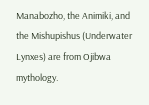Manabozho, the Animiki, and the Mishupishus (Underwater Lynxes) are from Ojibwa mythology.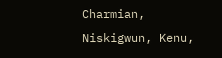Charmian, Niskigwun, Kenu,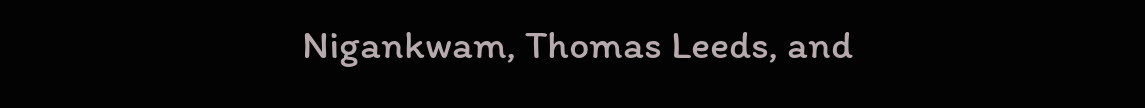Nigankwam, Thomas Leeds, and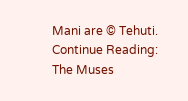Mani are © Tehuti.
Continue Reading: The Muses